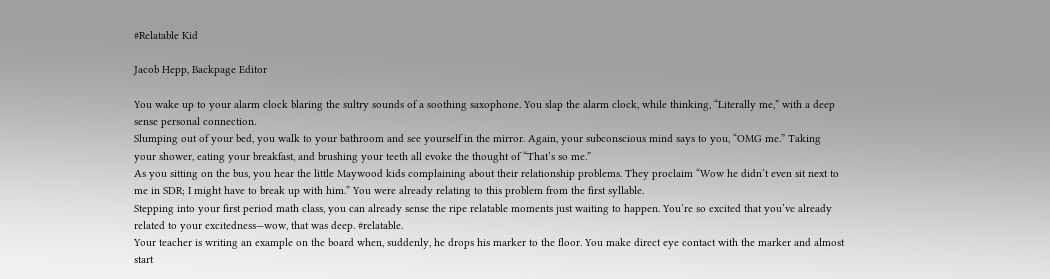#Relatable Kid

Jacob Hepp, Backpage Editor

You wake up to your alarm clock blaring the sultry sounds of a soothing saxophone. You slap the alarm clock, while thinking, “Literally me,” with a deep sense personal connection.
Slumping out of your bed, you walk to your bathroom and see yourself in the mirror. Again, your subconscious mind says to you, “OMG me.” Taking your shower, eating your breakfast, and brushing your teeth all evoke the thought of “That’s so me.”
As you sitting on the bus, you hear the little Maywood kids complaining about their relationship problems. They proclaim “Wow he didn’t even sit next to me in SDR; I might have to break up with him.” You were already relating to this problem from the first syllable.
Stepping into your first period math class, you can already sense the ripe relatable moments just waiting to happen. You’re so excited that you’ve already related to your excitedness—wow, that was deep. #relatable.
Your teacher is writing an example on the board when, suddenly, he drops his marker to the floor. You make direct eye contact with the marker and almost start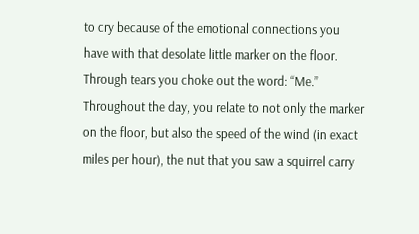to cry because of the emotional connections you have with that desolate little marker on the floor. Through tears you choke out the word: “Me.”
Throughout the day, you relate to not only the marker on the floor, but also the speed of the wind (in exact miles per hour), the nut that you saw a squirrel carry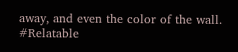away, and even the color of the wall.
#Relatable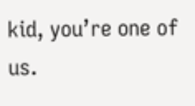kid, you’re one of us.